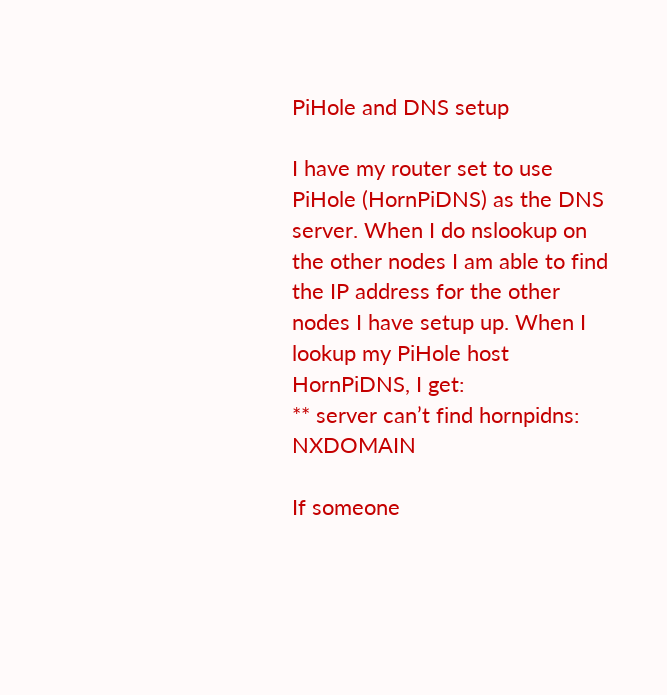PiHole and DNS setup

I have my router set to use PiHole (HornPiDNS) as the DNS server. When I do nslookup on the other nodes I am able to find the IP address for the other nodes I have setup up. When I lookup my PiHole host HornPiDNS, I get:
** server can’t find hornpidns: NXDOMAIN

If someone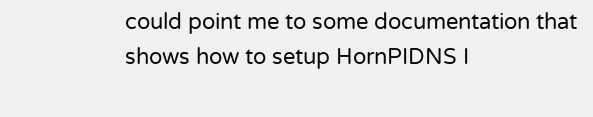could point me to some documentation that shows how to setup HornPIDNS I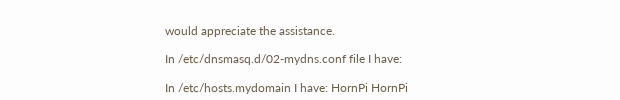would appreciate the assistance.

In /etc/dnsmasq.d/02-mydns.conf file I have:

In /etc/hosts.mydomain I have: HornPi HornPi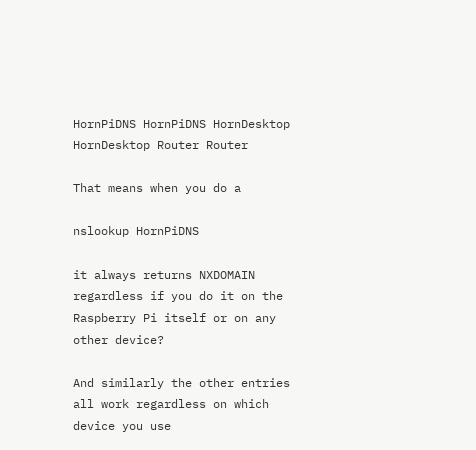HornPiDNS HornPiDNS HornDesktop HornDesktop Router Router

That means when you do a

nslookup HornPiDNS

it always returns NXDOMAIN regardless if you do it on the Raspberry Pi itself or on any other device?

And similarly the other entries all work regardless on which device you use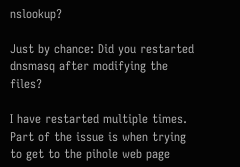nslookup?

Just by chance: Did you restarted dnsmasq after modifying the files?

I have restarted multiple times. Part of the issue is when trying to get to the pihole web page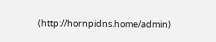(http://hornpidns.home/admin)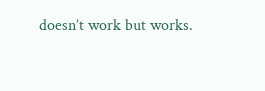doesn’t work but works.